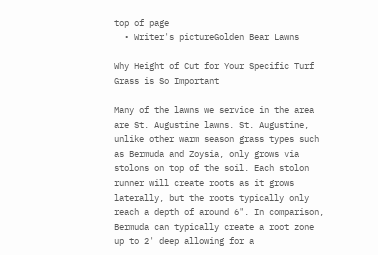top of page
  • Writer's pictureGolden Bear Lawns

Why Height of Cut for Your Specific Turf Grass is So Important

Many of the lawns we service in the area are St. Augustine lawns. St. Augustine, unlike other warm season grass types such as Bermuda and Zoysia, only grows via stolons on top of the soil. Each stolon runner will create roots as it grows laterally, but the roots typically only reach a depth of around 6". In comparison, Bermuda can typically create a root zone up to 2' deep allowing for a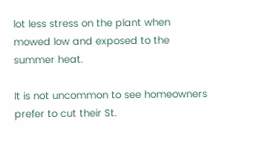lot less stress on the plant when mowed low and exposed to the summer heat.

It is not uncommon to see homeowners prefer to cut their St.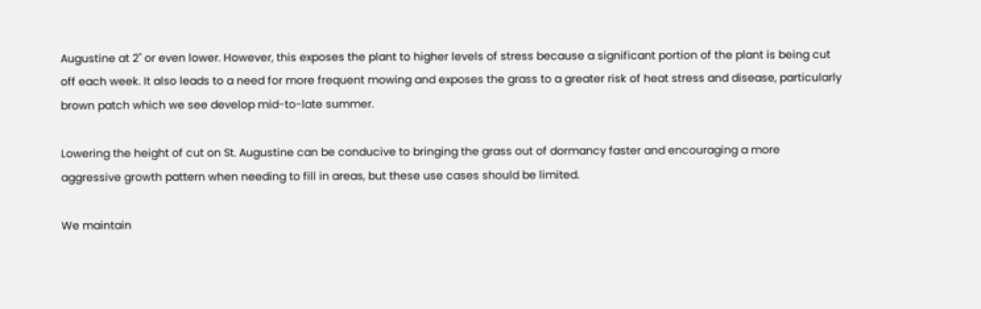Augustine at 2" or even lower. However, this exposes the plant to higher levels of stress because a significant portion of the plant is being cut off each week. It also leads to a need for more frequent mowing and exposes the grass to a greater risk of heat stress and disease, particularly brown patch which we see develop mid-to-late summer.

Lowering the height of cut on St. Augustine can be conducive to bringing the grass out of dormancy faster and encouraging a more aggressive growth pattern when needing to fill in areas, but these use cases should be limited.

We maintain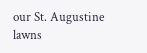our St. Augustine lawns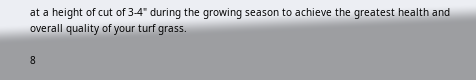at a height of cut of 3-4" during the growing season to achieve the greatest health and overall quality of your turf grass.

8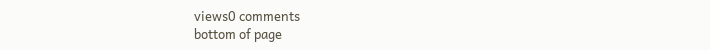views0 comments
bottom of page